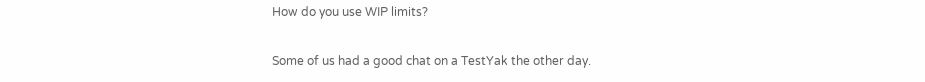How do you use WIP limits?

Some of us had a good chat on a TestYak the other day.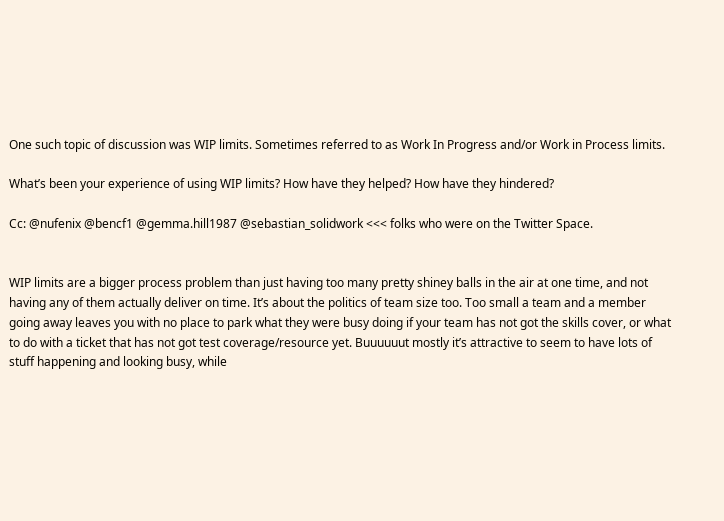One such topic of discussion was WIP limits. Sometimes referred to as Work In Progress and/or Work in Process limits.

What’s been your experience of using WIP limits? How have they helped? How have they hindered?

Cc: @nufenix @bencf1 @gemma.hill1987 @sebastian_solidwork <<< folks who were on the Twitter Space.


WIP limits are a bigger process problem than just having too many pretty shiney balls in the air at one time, and not having any of them actually deliver on time. It’s about the politics of team size too. Too small a team and a member going away leaves you with no place to park what they were busy doing if your team has not got the skills cover, or what to do with a ticket that has not got test coverage/resource yet. Buuuuuut mostly it’s attractive to seem to have lots of stuff happening and looking busy, while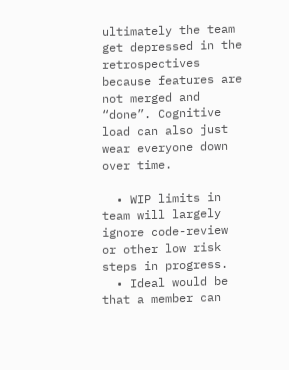ultimately the team get depressed in the retrospectives because features are not merged and “done”. Cognitive load can also just wear everyone down over time.

  • WIP limits in team will largely ignore code-review or other low risk steps in progress.
  • Ideal would be that a member can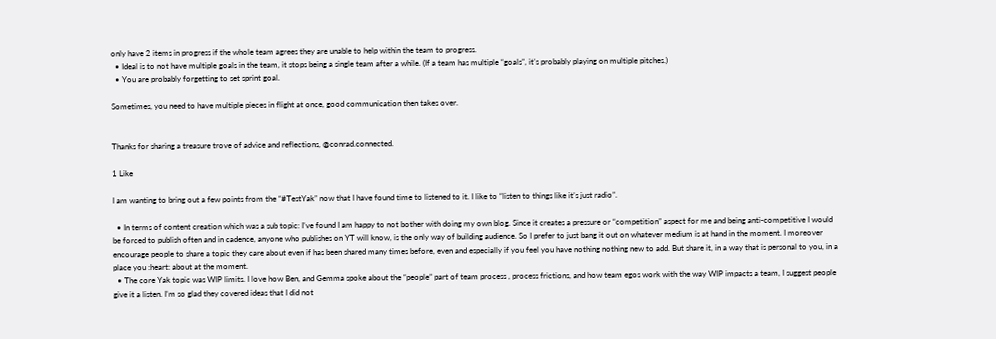only have 2 items in progress if the whole team agrees they are unable to help within the team to progress.
  • Ideal is to not have multiple goals in the team, it stops being a single team after a while. (If a team has multiple “goals”, it’s probably playing on multiple pitches.)
  • You are probably forgetting to set sprint goal.

Sometimes, you need to have multiple pieces in flight at once, good communication then takes over.


Thanks for sharing a treasure trove of advice and reflections, @conrad.connected.

1 Like

I am wanting to bring out a few points from the “#TestYak” now that I have found time to listened to it. I like to “listen to things like it’s just radio”.

  • In terms of content creation which was a sub topic: I’ve found I am happy to not bother with doing my own blog. Since it creates a pressure or “competition” aspect for me and being anti-competitive I would be forced to publish often and in cadence, anyone who publishes on YT will know, is the only way of building audience. So I prefer to just bang it out on whatever medium is at hand in the moment. I moreover encourage people to share a topic they care about even if has been shared many times before, even and especially if you feel you have nothing nothing new to add. But share it, in a way that is personal to you, in a place you :heart: about at the moment.
  • The core Yak topic was WIP limits. I love how Ben, and Gemma spoke about the “people” part of team process , process frictions, and how team egos work with the way WIP impacts a team, I suggest people give it a listen. I’m so glad they covered ideas that I did not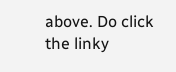above. Do click the linky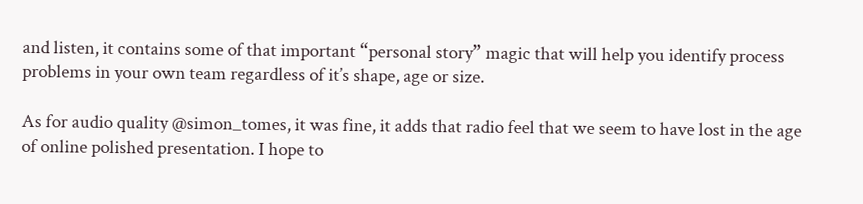and listen, it contains some of that important “personal story” magic that will help you identify process problems in your own team regardless of it’s shape, age or size.

As for audio quality @simon_tomes, it was fine, it adds that radio feel that we seem to have lost in the age of online polished presentation. I hope to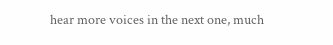hear more voices in the next one, much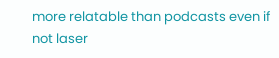more relatable than podcasts even if not laser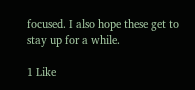focused. I also hope these get to stay up for a while.

1 Like